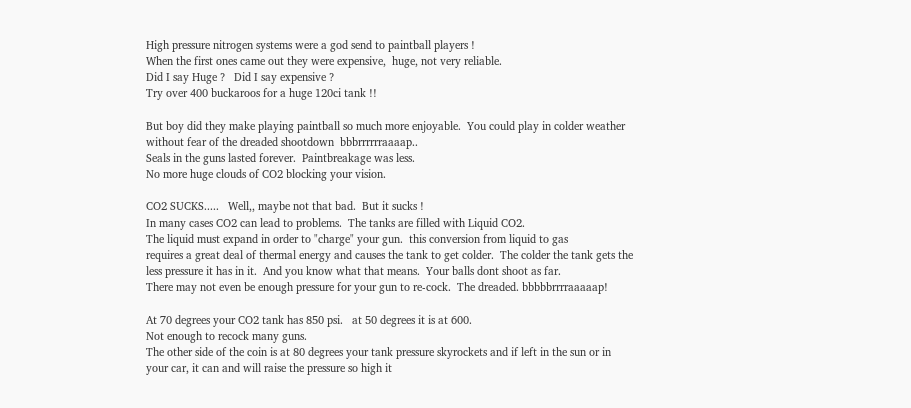High pressure nitrogen systems were a god send to paintball players !
When the first ones came out they were expensive,  huge, not very reliable.
Did I say Huge ?   Did I say expensive ?
Try over 400 buckaroos for a huge 120ci tank !!

But boy did they make playing paintball so much more enjoyable.  You could play in colder weather
without fear of the dreaded shootdown  bbbrrrrrraaaap..
Seals in the guns lasted forever.  Paintbreakage was less.
No more huge clouds of CO2 blocking your vision.

CO2 SUCKS.....   Well,, maybe not that bad.  But it sucks !
In many cases CO2 can lead to problems.  The tanks are filled with Liquid CO2.
The liquid must expand in order to "charge" your gun.  this conversion from liquid to gas
requires a great deal of thermal energy and causes the tank to get colder.  The colder the tank gets the less pressure it has in it.  And you know what that means.  Your balls dont shoot as far.
There may not even be enough pressure for your gun to re-cock.  The dreaded. bbbbbrrrraaaaap!

At 70 degrees your CO2 tank has 850 psi.   at 50 degrees it is at 600.
Not enough to recock many guns.
The other side of the coin is at 80 degrees your tank pressure skyrockets and if left in the sun or in your car, it can and will raise the pressure so high it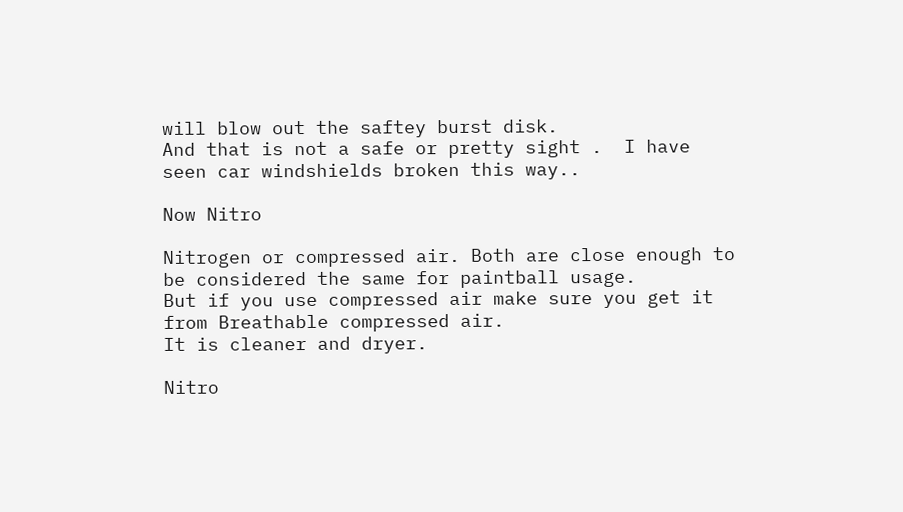will blow out the saftey burst disk.
And that is not a safe or pretty sight .  I have seen car windshields broken this way..

Now Nitro

Nitrogen or compressed air. Both are close enough to be considered the same for paintball usage.
But if you use compressed air make sure you get it from Breathable compressed air.
It is cleaner and dryer.

Nitro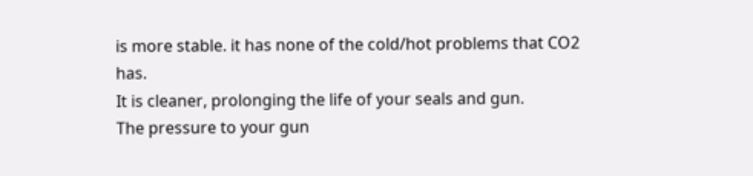is more stable. it has none of the cold/hot problems that CO2 has.
It is cleaner, prolonging the life of your seals and gun.
The pressure to your gun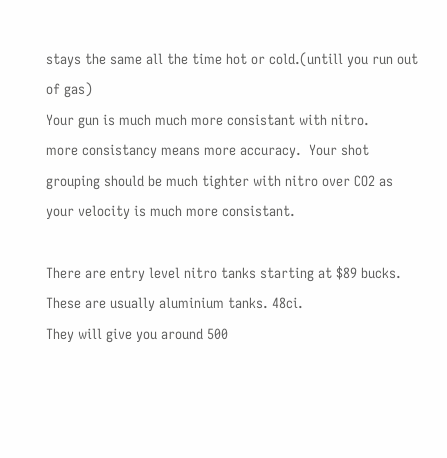stays the same all the time hot or cold.(untill you run out of gas)
Your gun is much much more consistant with nitro.
more consistancy means more accuracy.  Your shot grouping should be much tighter with nitro over CO2 as your velocity is much more consistant.

There are entry level nitro tanks starting at $89 bucks.
These are usually aluminium tanks. 48ci.
They will give you around 500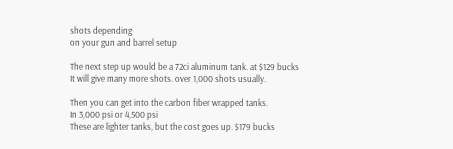shots depending
on your gun and barrel setup

The next step up would be a 72ci aluminum tank. at $129 bucks
It will give many more shots. over 1,000 shots usually.

Then you can get into the carbon fiber wrapped tanks.
In 3,000 psi or 4,500 psi
These are lighter tanks, but the cost goes up. $179 bucks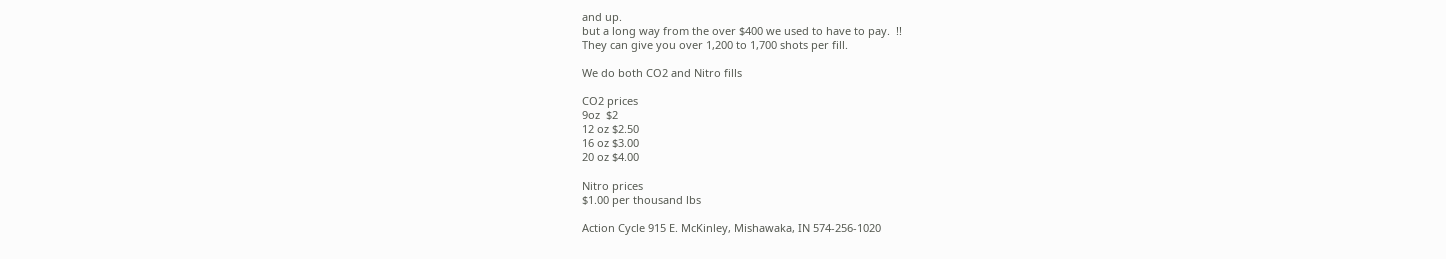and up.
but a long way from the over $400 we used to have to pay.  !!
They can give you over 1,200 to 1,700 shots per fill.

We do both CO2 and Nitro fills

CO2 prices
9oz  $2
12 oz $2.50
16 oz $3.00
20 oz $4.00

Nitro prices
$1.00 per thousand lbs

Action Cycle 915 E. McKinley, Mishawaka, IN 574-256-1020